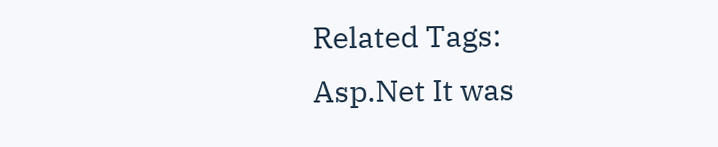Related Tags:
Asp.Net It was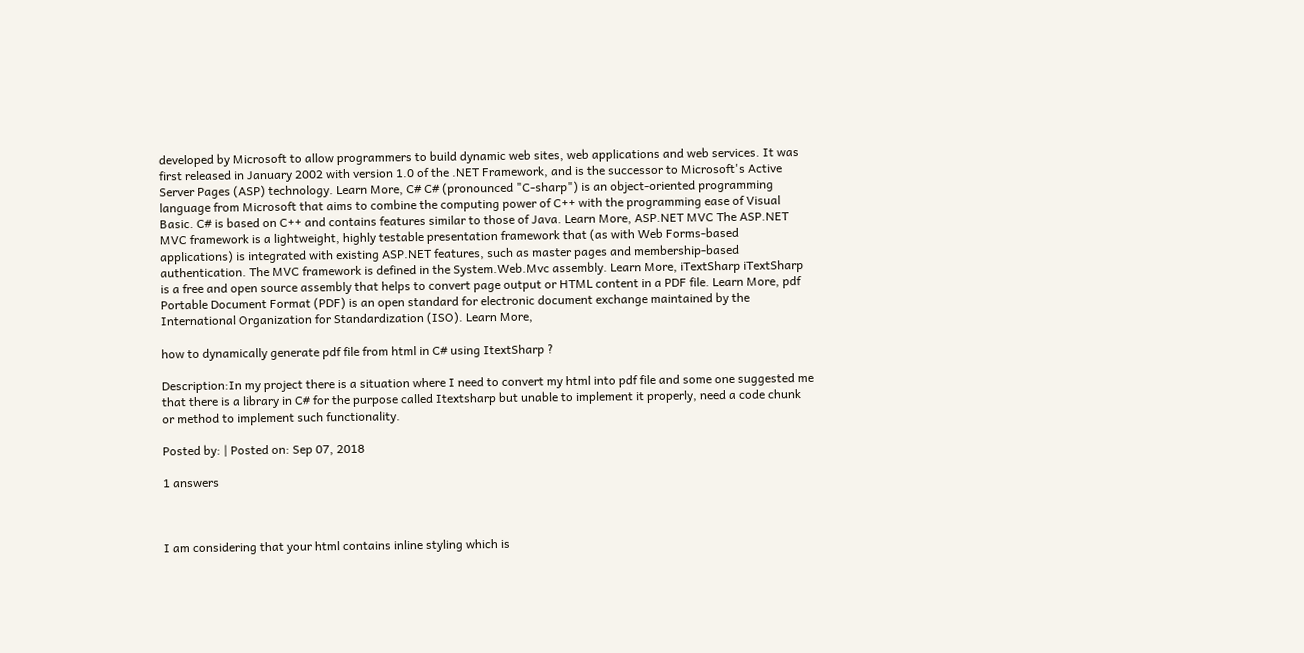developed by Microsoft to allow programmers to build dynamic web sites, web applications and web services. It was first released in January 2002 with version 1.0 of the .NET Framework, and is the successor to Microsoft's Active Server Pages (ASP) technology. Learn More, C# C# (pronounced "C-sharp") is an object-oriented programming language from Microsoft that aims to combine the computing power of C++ with the programming ease of Visual Basic. C# is based on C++ and contains features similar to those of Java. Learn More, ASP.NET MVC The ASP.NET MVC framework is a lightweight, highly testable presentation framework that (as with Web Forms-based applications) is integrated with existing ASP.NET features, such as master pages and membership-based authentication. The MVC framework is defined in the System.Web.Mvc assembly. Learn More, iTextSharp iTextSharp is a free and open source assembly that helps to convert page output or HTML content in a PDF file. Learn More, pdf Portable Document Format (PDF) is an open standard for electronic document exchange maintained by the International Organization for Standardization (ISO). Learn More,

how to dynamically generate pdf file from html in C# using ItextSharp ?

Description:In my project there is a situation where I need to convert my html into pdf file and some one suggested me that there is a library in C# for the purpose called Itextsharp but unable to implement it properly, need a code chunk or method to implement such functionality.

Posted by: | Posted on: Sep 07, 2018

1 answers



I am considering that your html contains inline styling which is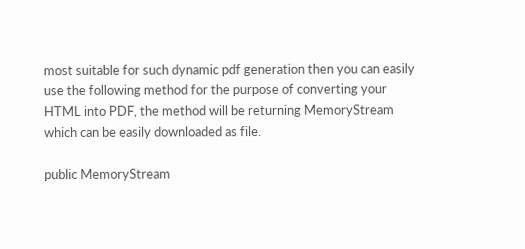most suitable for such dynamic pdf generation then you can easily use the following method for the purpose of converting your HTML into PDF, the method will be returning MemoryStream which can be easily downloaded as file.

public MemoryStream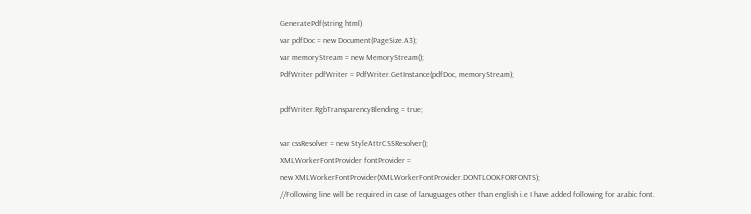GeneratePdf(string html)
var pdfDoc = new Document(PageSize.A3);
var memoryStream = new MemoryStream();
PdfWriter pdfWriter = PdfWriter.GetInstance(pdfDoc, memoryStream);

pdfWriter.RgbTransparencyBlending = true;

var cssResolver = new StyleAttrCSSResolver();
XMLWorkerFontProvider fontProvider =
new XMLWorkerFontProvider(XMLWorkerFontProvider.DONTLOOKFORFONTS);
//Following line will be required in case of lanuguages other than english i.e I have added following for arabic font.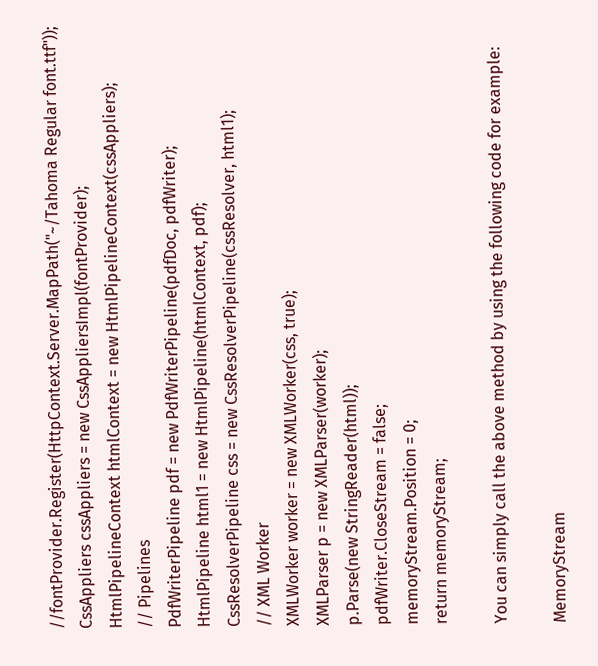//fontProvider.Register(HttpContext.Server.MapPath("~/Tahoma Regular font.ttf"));
CssAppliers cssAppliers = new CssAppliersImpl(fontProvider);
HtmlPipelineContext htmlContext = new HtmlPipelineContext(cssAppliers);
// Pipelines
PdfWriterPipeline pdf = new PdfWriterPipeline(pdfDoc, pdfWriter);
HtmlPipeline html1 = new HtmlPipeline(htmlContext, pdf);
CssResolverPipeline css = new CssResolverPipeline(cssResolver, html1);
// XML Worker
XMLWorker worker = new XMLWorker(css, true);
XMLParser p = new XMLParser(worker);
p.Parse(new StringReader(html));
pdfWriter.CloseStream = false;
memoryStream.Position = 0;
return memoryStream;

You can simply call the above method by using the following code for example:

MemoryStream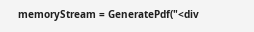memoryStream = GeneratePdf("<div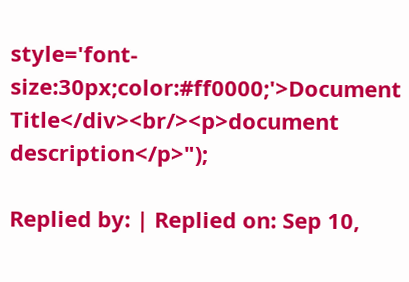style='font-size:30px;color:#ff0000;'>Document Title</div><br/><p>document description</p>");

Replied by: | Replied on: Sep 10,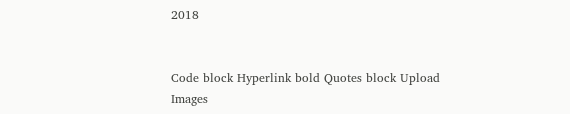2018


Code block Hyperlink bold Quotes block Upload Images